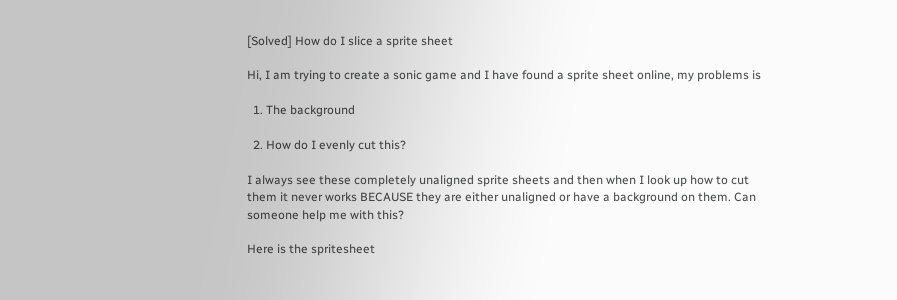[Solved] How do I slice a sprite sheet

Hi, I am trying to create a sonic game and I have found a sprite sheet online, my problems is

  1. The background

  2. How do I evenly cut this?

I always see these completely unaligned sprite sheets and then when I look up how to cut them it never works BECAUSE they are either unaligned or have a background on them. Can someone help me with this?

Here is the spritesheet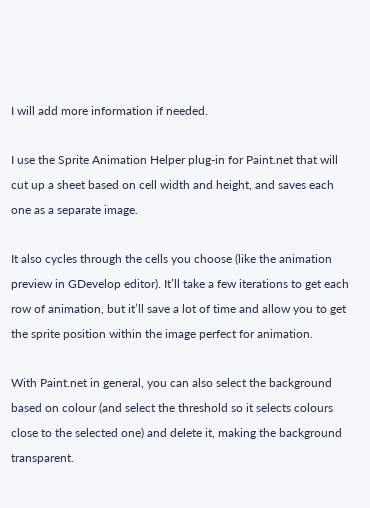I will add more information if needed.

I use the Sprite Animation Helper plug-in for Paint.net that will cut up a sheet based on cell width and height, and saves each one as a separate image.

It also cycles through the cells you choose (like the animation preview in GDevelop editor). It’ll take a few iterations to get each row of animation, but it’ll save a lot of time and allow you to get the sprite position within the image perfect for animation.

With Paint.net in general, you can also select the background based on colour (and select the threshold so it selects colours close to the selected one) and delete it, making the background transparent.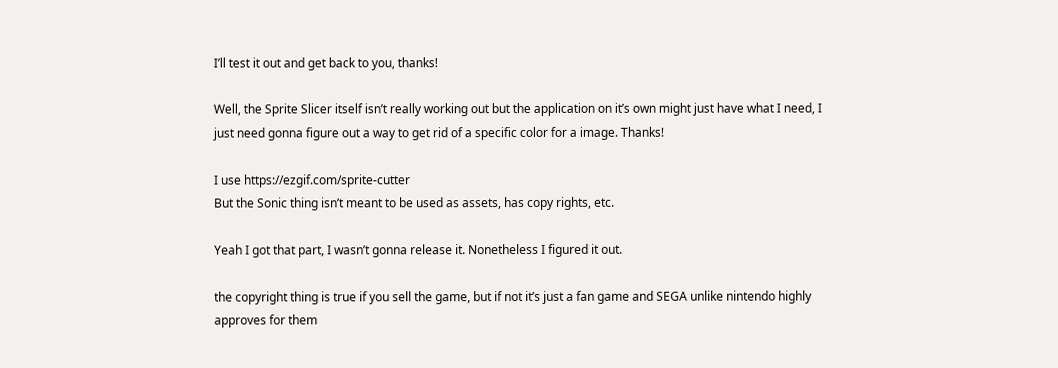I’ll test it out and get back to you, thanks!

Well, the Sprite Slicer itself isn’t really working out but the application on it’s own might just have what I need, I just need gonna figure out a way to get rid of a specific color for a image. Thanks!

I use https://ezgif.com/sprite-cutter
But the Sonic thing isn’t meant to be used as assets, has copy rights, etc.

Yeah I got that part, I wasn’t gonna release it. Nonetheless I figured it out.

the copyright thing is true if you sell the game, but if not it’s just a fan game and SEGA unlike nintendo highly approves for them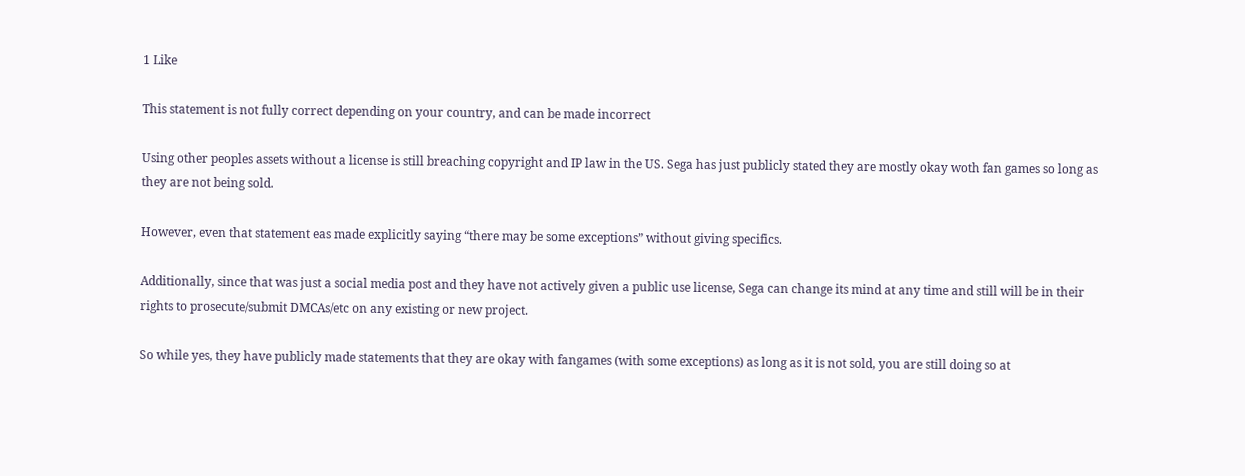1 Like

This statement is not fully correct depending on your country, and can be made incorrect

Using other peoples assets without a license is still breaching copyright and IP law in the US. Sega has just publicly stated they are mostly okay woth fan games so long as they are not being sold.

However, even that statement eas made explicitly saying “there may be some exceptions” without giving specifics.

Additionally, since that was just a social media post and they have not actively given a public use license, Sega can change its mind at any time and still will be in their rights to prosecute/submit DMCAs/etc on any existing or new project.

So while yes, they have publicly made statements that they are okay with fangames (with some exceptions) as long as it is not sold, you are still doing so at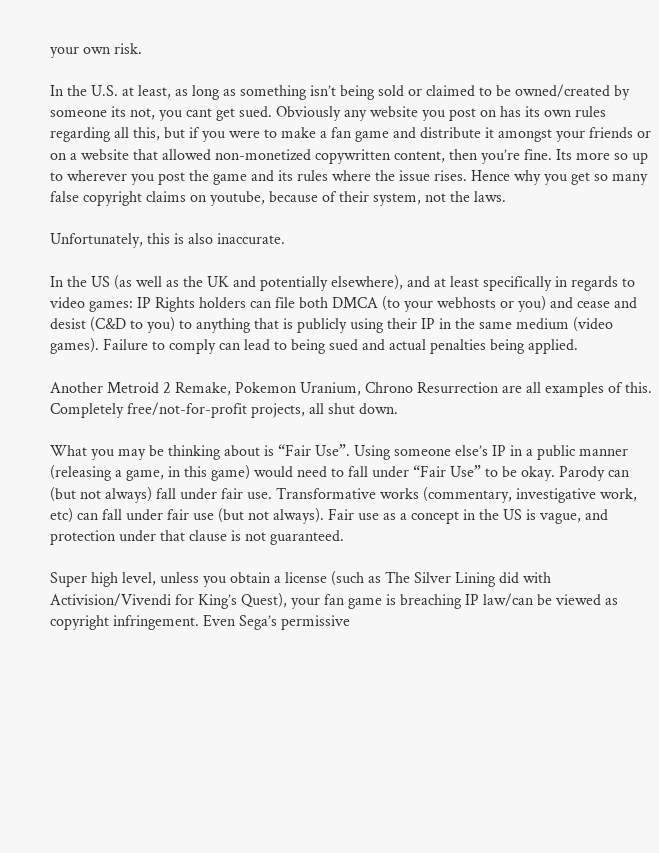your own risk.

In the U.S. at least, as long as something isn’t being sold or claimed to be owned/created by someone its not, you cant get sued. Obviously any website you post on has its own rules regarding all this, but if you were to make a fan game and distribute it amongst your friends or on a website that allowed non-monetized copywritten content, then you’re fine. Its more so up to wherever you post the game and its rules where the issue rises. Hence why you get so many false copyright claims on youtube, because of their system, not the laws.

Unfortunately, this is also inaccurate.

In the US (as well as the UK and potentially elsewhere), and at least specifically in regards to video games: IP Rights holders can file both DMCA (to your webhosts or you) and cease and desist (C&D to you) to anything that is publicly using their IP in the same medium (video games). Failure to comply can lead to being sued and actual penalties being applied.

Another Metroid 2 Remake, Pokemon Uranium, Chrono Resurrection are all examples of this. Completely free/not-for-profit projects, all shut down.

What you may be thinking about is “Fair Use”. Using someone else’s IP in a public manner (releasing a game, in this game) would need to fall under “Fair Use” to be okay. Parody can (but not always) fall under fair use. Transformative works (commentary, investigative work, etc) can fall under fair use (but not always). Fair use as a concept in the US is vague, and protection under that clause is not guaranteed.

Super high level, unless you obtain a license (such as The Silver Lining did with Activision/Vivendi for King’s Quest), your fan game is breaching IP law/can be viewed as copyright infringement. Even Sega’s permissive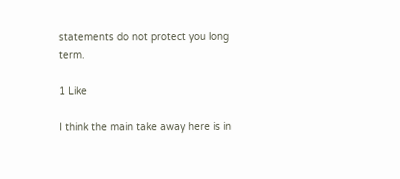statements do not protect you long term.

1 Like

I think the main take away here is in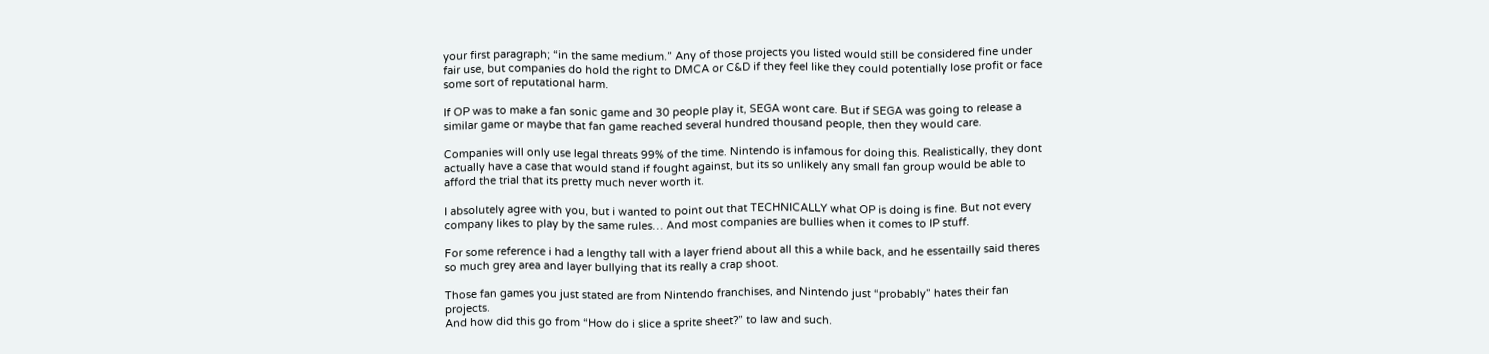your first paragraph; “in the same medium.” Any of those projects you listed would still be considered fine under fair use, but companies do hold the right to DMCA or C&D if they feel like they could potentially lose profit or face some sort of reputational harm.

If OP was to make a fan sonic game and 30 people play it, SEGA wont care. But if SEGA was going to release a similar game or maybe that fan game reached several hundred thousand people, then they would care.

Companies will only use legal threats 99% of the time. Nintendo is infamous for doing this. Realistically, they dont actually have a case that would stand if fought against, but its so unlikely any small fan group would be able to afford the trial that its pretty much never worth it.

I absolutely agree with you, but i wanted to point out that TECHNICALLY what OP is doing is fine. But not every company likes to play by the same rules… And most companies are bullies when it comes to IP stuff.

For some reference i had a lengthy tall with a layer friend about all this a while back, and he essentailly said theres so much grey area and layer bullying that its really a crap shoot.

Those fan games you just stated are from Nintendo franchises, and Nintendo just “probably” hates their fan projects.
And how did this go from “How do i slice a sprite sheet?” to law and such.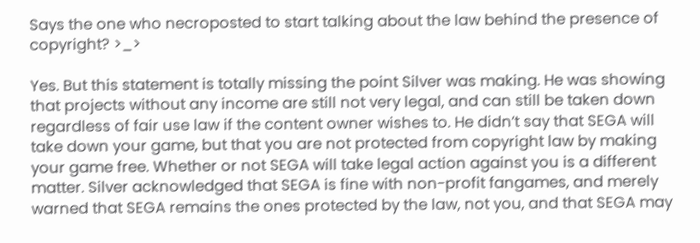Says the one who necroposted to start talking about the law behind the presence of copyright? >_>

Yes. But this statement is totally missing the point Silver was making. He was showing that projects without any income are still not very legal, and can still be taken down regardless of fair use law if the content owner wishes to. He didn’t say that SEGA will take down your game, but that you are not protected from copyright law by making your game free. Whether or not SEGA will take legal action against you is a different matter. Silver acknowledged that SEGA is fine with non-profit fangames, and merely warned that SEGA remains the ones protected by the law, not you, and that SEGA may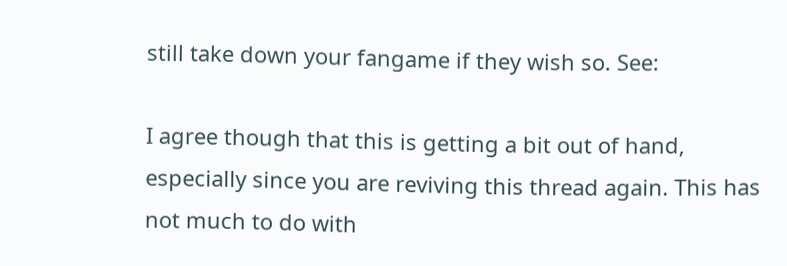still take down your fangame if they wish so. See:

I agree though that this is getting a bit out of hand, especially since you are reviving this thread again. This has not much to do with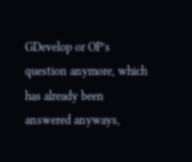GDevelop or OP’s question anymore, which has already been answered anyways,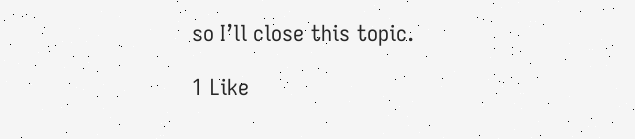so I’ll close this topic.

1 Like